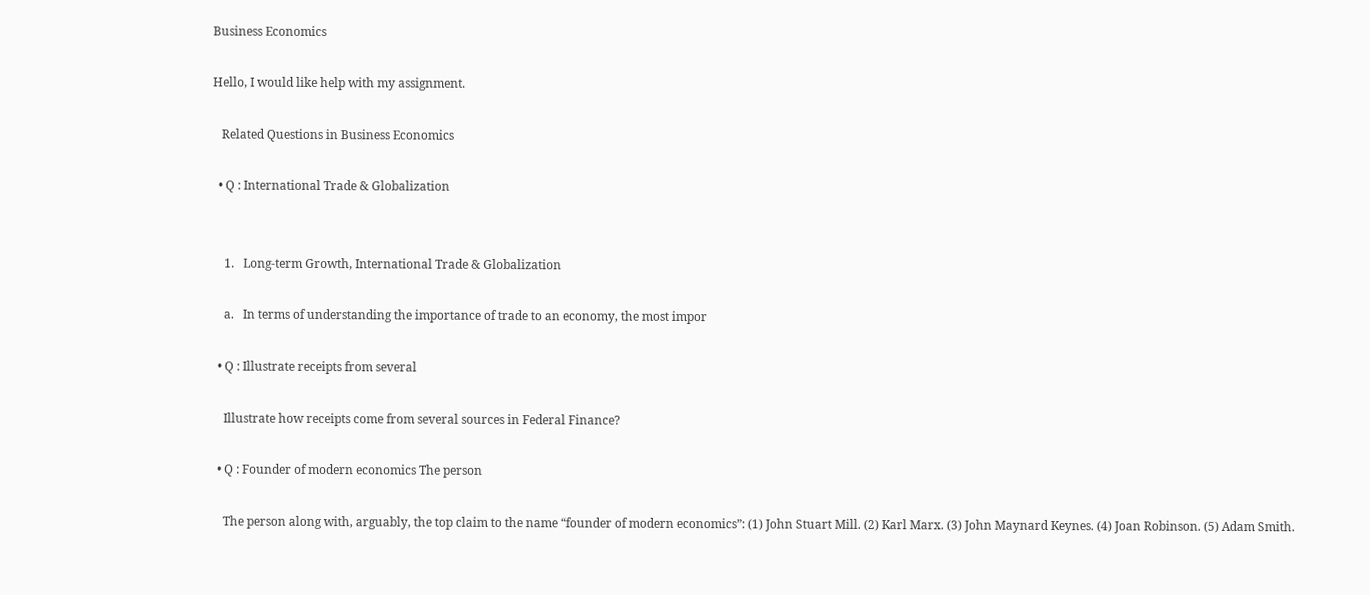Business Economics

Hello, I would like help with my assignment.

   Related Questions in Business Economics

  • Q : International Trade & Globalization


    1.   Long-term Growth, International Trade & Globalization

    a.   In terms of understanding the importance of trade to an economy, the most impor

  • Q : Illustrate receipts from several

    Illustrate how receipts come from several sources in Federal Finance?

  • Q : Founder of modern economics The person

    The person along with, arguably, the top claim to the name “founder of modern economics”: (1) John Stuart Mill. (2) Karl Marx. (3) John Maynard Keynes. (4) Joan Robinson. (5) Adam Smith.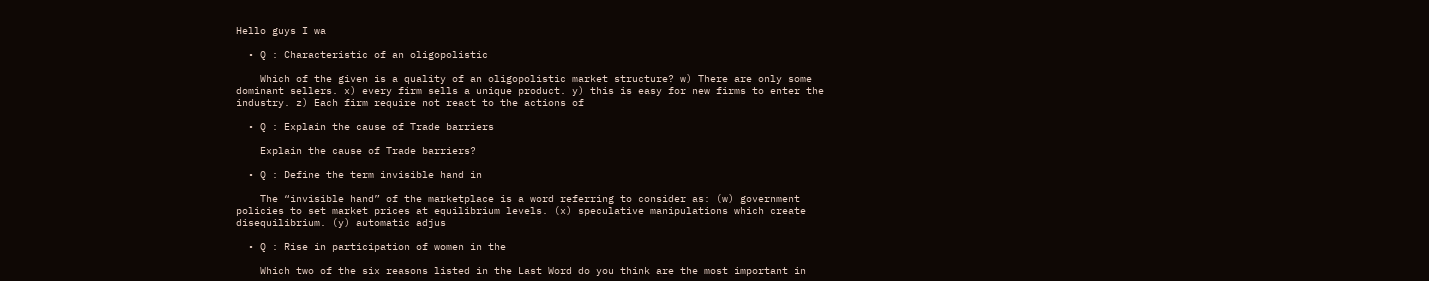Hello guys I wa

  • Q : Characteristic of an oligopolistic

    Which of the given is a quality of an oligopolistic market structure? w) There are only some dominant sellers. x) every firm sells a unique product. y) this is easy for new firms to enter the industry. z) Each firm require not react to the actions of

  • Q : Explain the cause of Trade barriers

    Explain the cause of Trade barriers?

  • Q : Define the term invisible hand in

    The “invisible hand” of the marketplace is a word referring to consider as: (w) government policies to set market prices at equilibrium levels. (x) speculative manipulations which create disequilibrium. (y) automatic adjus

  • Q : Rise in participation of women in the

    Which two of the six reasons listed in the Last Word do you think are the most important in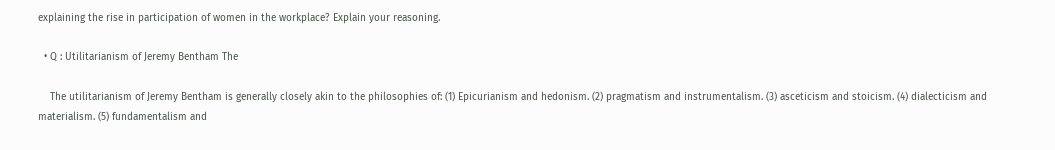explaining the rise in participation of women in the workplace? Explain your reasoning.

  • Q : Utilitarianism of Jeremy Bentham The

    The utilitarianism of Jeremy Bentham is generally closely akin to the philosophies of: (1) Epicurianism and hedonism. (2) pragmatism and instrumentalism. (3) asceticism and stoicism. (4) dialecticism and materialism. (5) fundamentalism and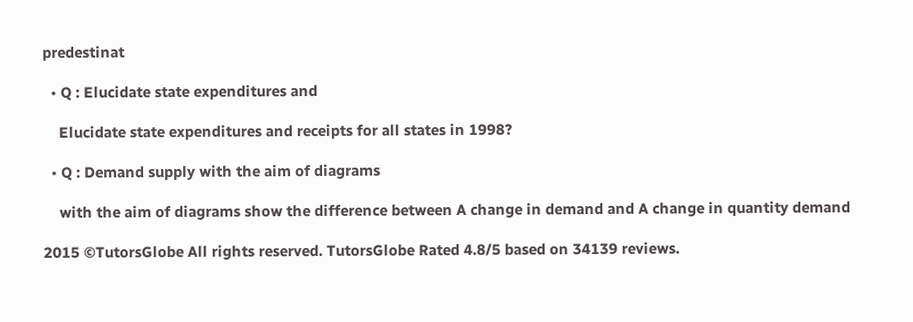predestinat

  • Q : Elucidate state expenditures and

    Elucidate state expenditures and receipts for all states in 1998?

  • Q : Demand supply with the aim of diagrams

    with the aim of diagrams show the difference between A change in demand and A change in quantity demand

2015 ©TutorsGlobe All rights reserved. TutorsGlobe Rated 4.8/5 based on 34139 reviews.